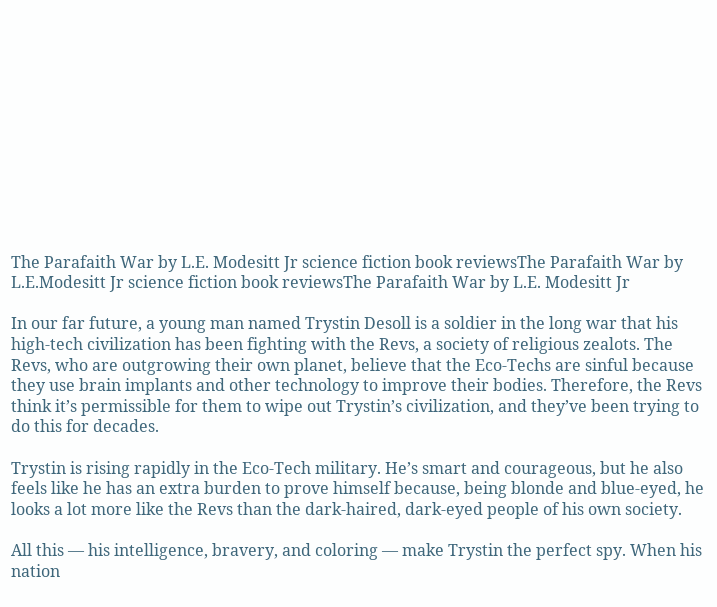The Parafaith War by L.E. Modesitt Jr science fiction book reviewsThe Parafaith War by L.E.Modesitt Jr science fiction book reviewsThe Parafaith War by L.E. Modesitt Jr

In our far future, a young man named Trystin Desoll is a soldier in the long war that his high-tech civilization has been fighting with the Revs, a society of religious zealots. The Revs, who are outgrowing their own planet, believe that the Eco-Techs are sinful because they use brain implants and other technology to improve their bodies. Therefore, the Revs think it’s permissible for them to wipe out Trystin’s civilization, and they’ve been trying to do this for decades.

Trystin is rising rapidly in the Eco-Tech military. He’s smart and courageous, but he also feels like he has an extra burden to prove himself because, being blonde and blue-eyed, he looks a lot more like the Revs than the dark-haired, dark-eyed people of his own society.

All this — his intelligence, bravery, and coloring — make Trystin the perfect spy. When his nation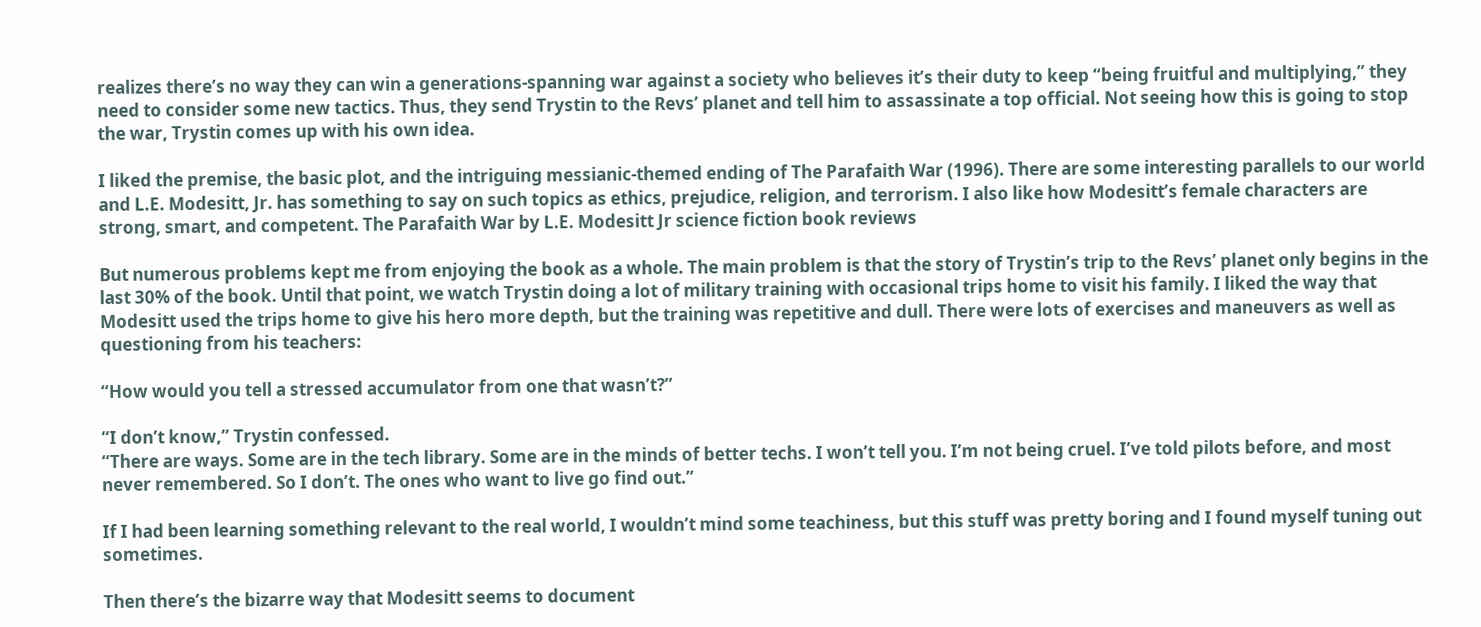realizes there’s no way they can win a generations-spanning war against a society who believes it’s their duty to keep “being fruitful and multiplying,” they need to consider some new tactics. Thus, they send Trystin to the Revs’ planet and tell him to assassinate a top official. Not seeing how this is going to stop the war, Trystin comes up with his own idea.

I liked the premise, the basic plot, and the intriguing messianic-themed ending of The Parafaith War (1996). There are some interesting parallels to our world and L.E. Modesitt, Jr. has something to say on such topics as ethics, prejudice, religion, and terrorism. I also like how Modesitt’s female characters are strong, smart, and competent. The Parafaith War by L.E. Modesitt Jr science fiction book reviews

But numerous problems kept me from enjoying the book as a whole. The main problem is that the story of Trystin’s trip to the Revs’ planet only begins in the last 30% of the book. Until that point, we watch Trystin doing a lot of military training with occasional trips home to visit his family. I liked the way that Modesitt used the trips home to give his hero more depth, but the training was repetitive and dull. There were lots of exercises and maneuvers as well as questioning from his teachers:

“How would you tell a stressed accumulator from one that wasn’t?”

“I don’t know,” Trystin confessed.
“There are ways. Some are in the tech library. Some are in the minds of better techs. I won’t tell you. I’m not being cruel. I’ve told pilots before, and most never remembered. So I don’t. The ones who want to live go find out.”

If I had been learning something relevant to the real world, I wouldn’t mind some teachiness, but this stuff was pretty boring and I found myself tuning out sometimes.

Then there’s the bizarre way that Modesitt seems to document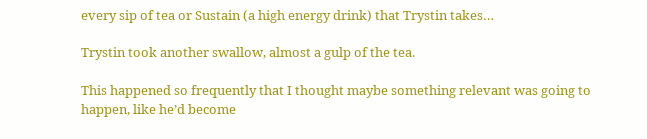every sip of tea or Sustain (a high energy drink) that Trystin takes…

Trystin took another swallow, almost a gulp of the tea.

This happened so frequently that I thought maybe something relevant was going to happen, like he’d become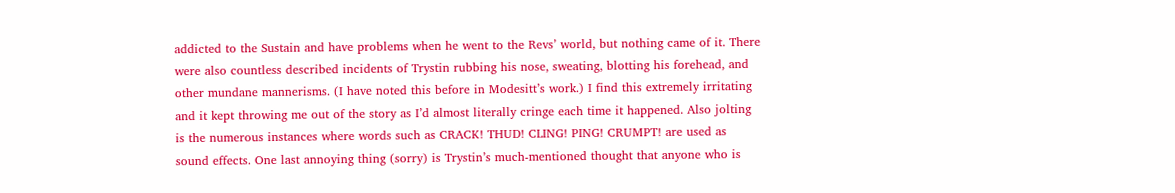addicted to the Sustain and have problems when he went to the Revs’ world, but nothing came of it. There were also countless described incidents of Trystin rubbing his nose, sweating, blotting his forehead, and other mundane mannerisms. (I have noted this before in Modesitt’s work.) I find this extremely irritating and it kept throwing me out of the story as I’d almost literally cringe each time it happened. Also jolting is the numerous instances where words such as CRACK! THUD! CLING! PING! CRUMPT! are used as sound effects. One last annoying thing (sorry) is Trystin’s much-mentioned thought that anyone who is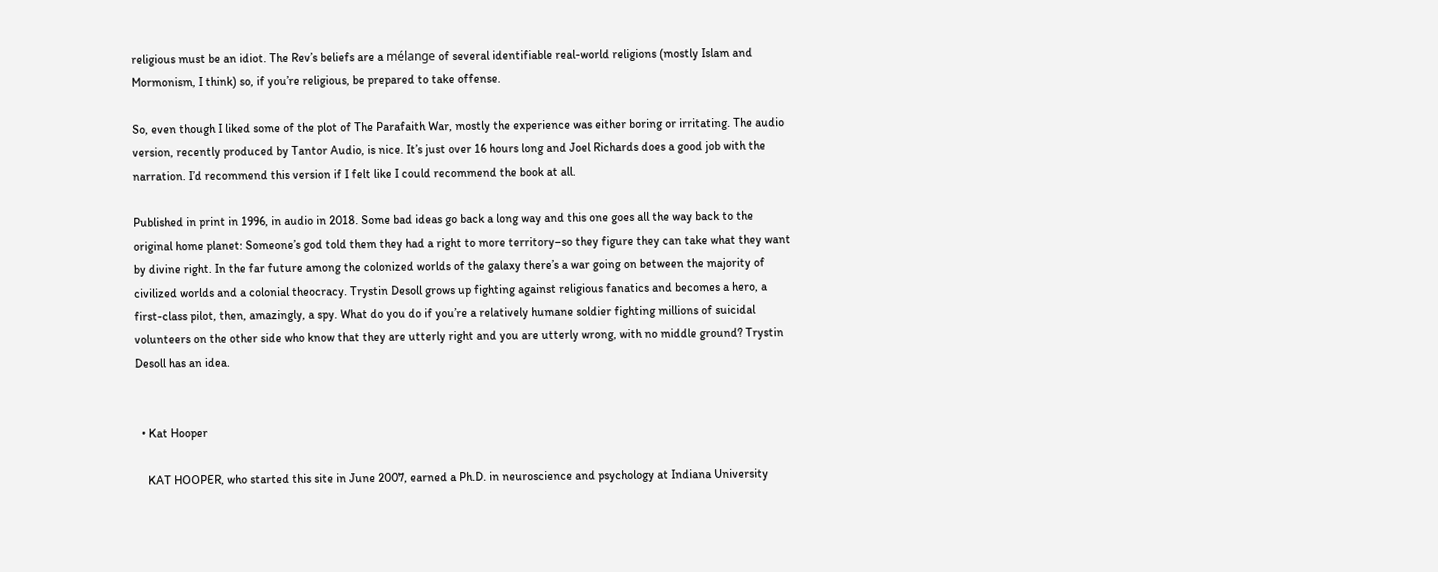religious must be an idiot. The Rev’s beliefs are a mélange of several identifiable real-world religions (mostly Islam and Mormonism, I think) so, if you’re religious, be prepared to take offense.

So, even though I liked some of the plot of The Parafaith War, mostly the experience was either boring or irritating. The audio version, recently produced by Tantor Audio, is nice. It’s just over 16 hours long and Joel Richards does a good job with the narration. I’d recommend this version if I felt like I could recommend the book at all.

Published in print in 1996, in audio in 2018. Some bad ideas go back a long way and this one goes all the way back to the original home planet: Someone’s god told them they had a right to more territory–so they figure they can take what they want by divine right. In the far future among the colonized worlds of the galaxy there’s a war going on between the majority of civilized worlds and a colonial theocracy. Trystin Desoll grows up fighting against religious fanatics and becomes a hero, a first-class pilot, then, amazingly, a spy. What do you do if you’re a relatively humane soldier fighting millions of suicidal volunteers on the other side who know that they are utterly right and you are utterly wrong, with no middle ground? Trystin Desoll has an idea.


  • Kat Hooper

    KAT HOOPER, who started this site in June 2007, earned a Ph.D. in neuroscience and psychology at Indiana University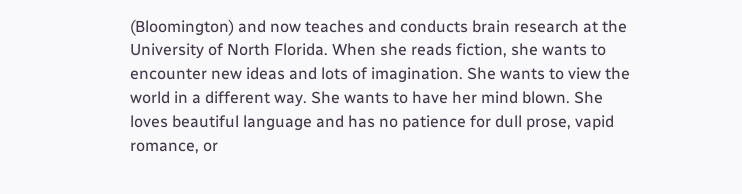(Bloomington) and now teaches and conducts brain research at the University of North Florida. When she reads fiction, she wants to encounter new ideas and lots of imagination. She wants to view the world in a different way. She wants to have her mind blown. She loves beautiful language and has no patience for dull prose, vapid romance, or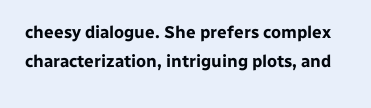cheesy dialogue. She prefers complex characterization, intriguing plots, and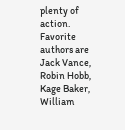plenty of action. Favorite authors are Jack Vance, Robin Hobb, Kage Baker, William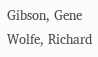Gibson, Gene Wolfe, Richard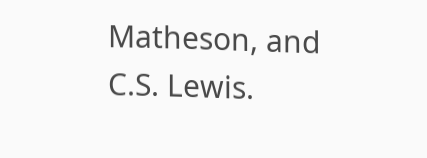Matheson, and C.S. Lewis.